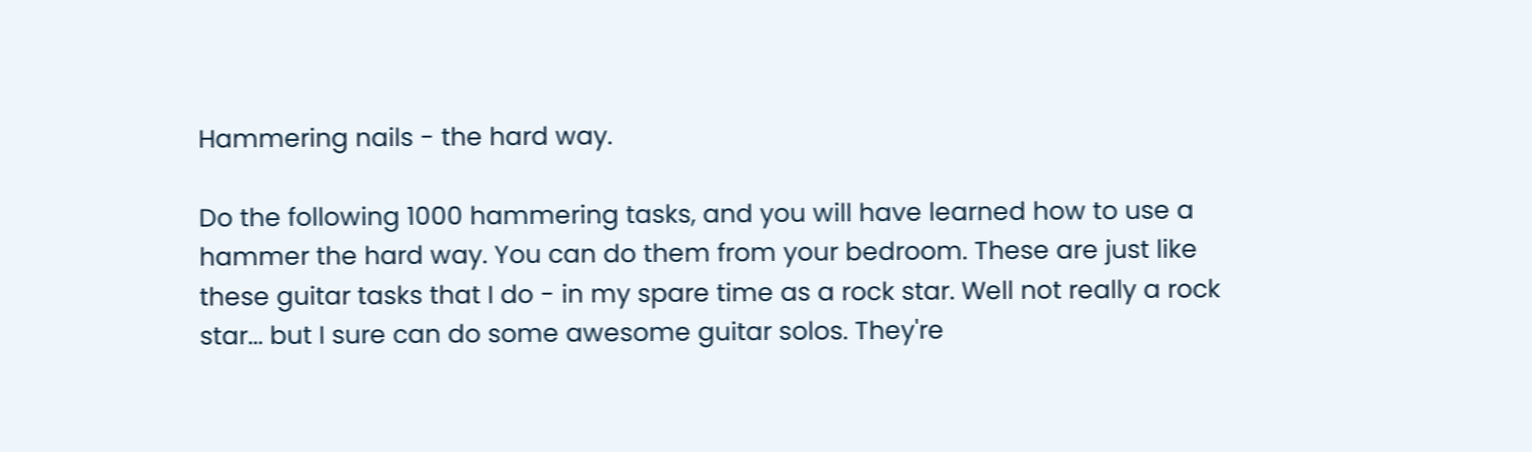Hammering nails - the hard way.

Do the following 1000 hammering tasks, and you will have learned how to use a hammer the hard way. You can do them from your bedroom. These are just like these guitar tasks that I do - in my spare time as a rock star. Well not really a rock star... but I sure can do some awesome guitar solos. They're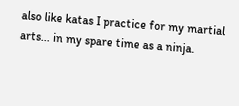also like katas I practice for my martial arts... in my spare time as a ninja.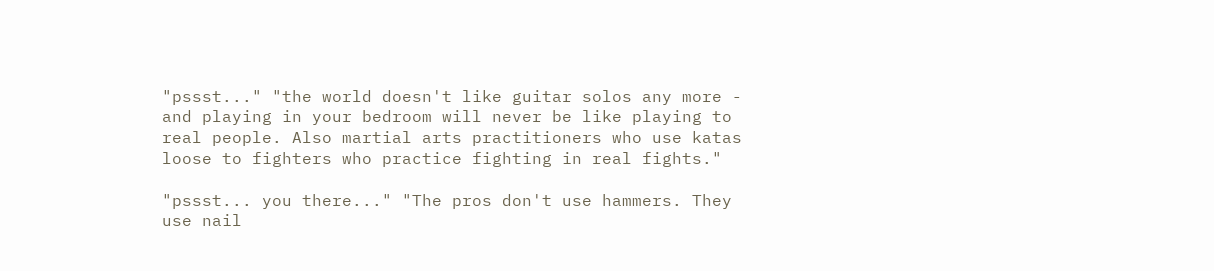"pssst..." "the world doesn't like guitar solos any more - and playing in your bedroom will never be like playing to real people. Also martial arts practitioners who use katas loose to fighters who practice fighting in real fights."

"pssst... you there..." "The pros don't use hammers. They use nail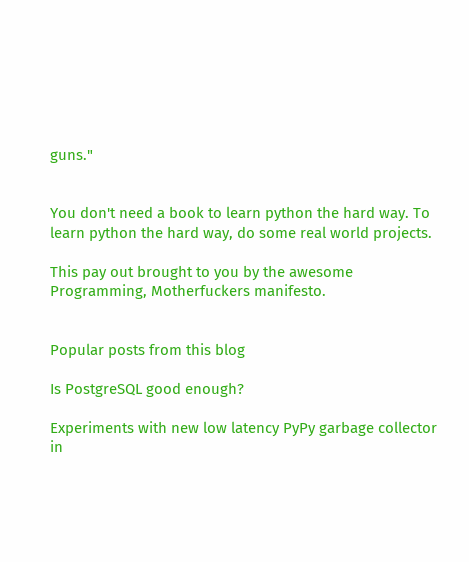guns."


You don't need a book to learn python the hard way. To learn python the hard way, do some real world projects.

This pay out brought to you by the awesome Programming, Motherfuckers manifesto.


Popular posts from this blog

Is PostgreSQL good enough?

Experiments with new low latency PyPy garbage collector in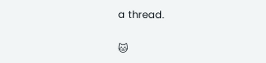a thread.

🐱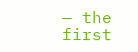— the first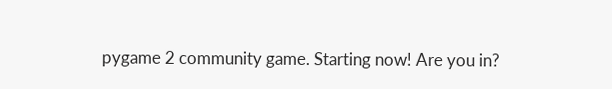pygame 2 community game. Starting now! Are you in?